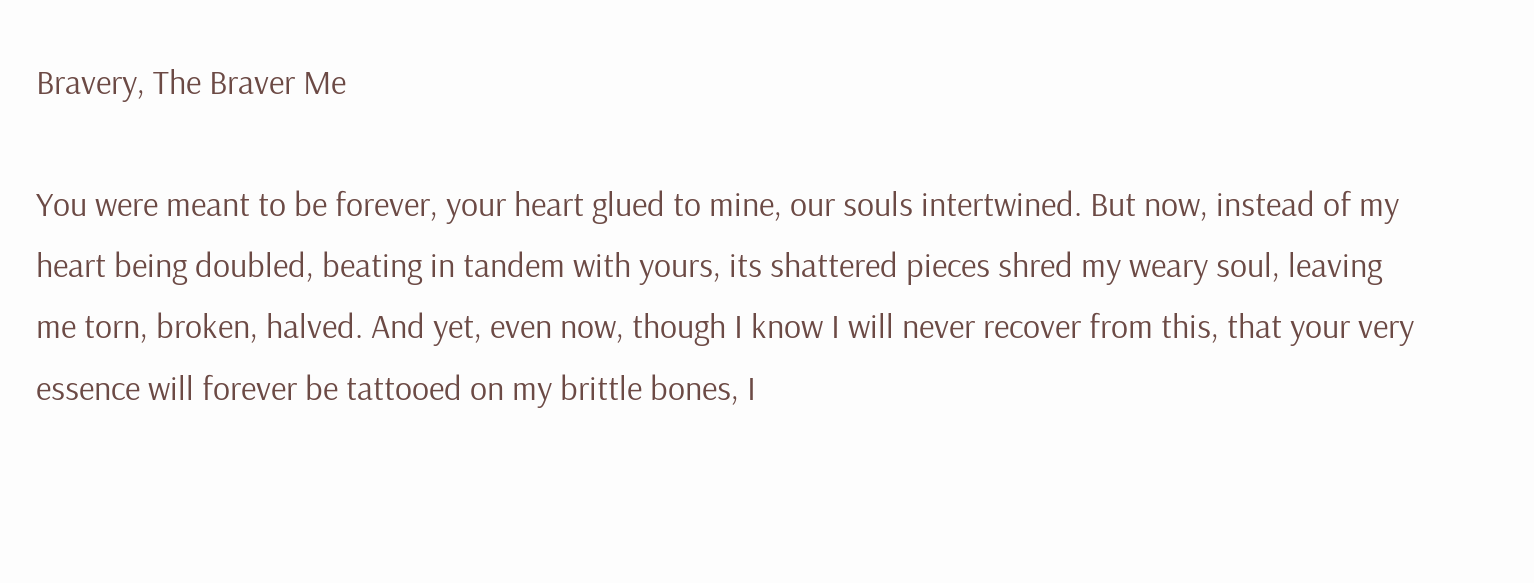Bravery, The Braver Me

You were meant to be forever, your heart glued to mine, our souls intertwined. But now, instead of my heart being doubled, beating in tandem with yours, its shattered pieces shred my weary soul, leaving me torn, broken, halved. And yet, even now, though I know I will never recover from this, that your very essence will forever be tattooed on my brittle bones, I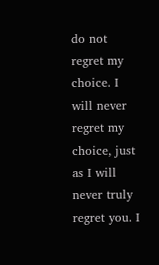do not regret my choice. I will never regret my choice, just as I will never truly regret you. I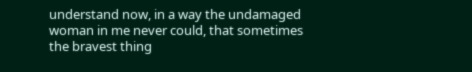understand now, in a way the undamaged woman in me never could, that sometimes the bravest thing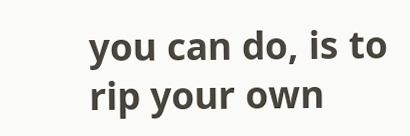you can do, is to rip your own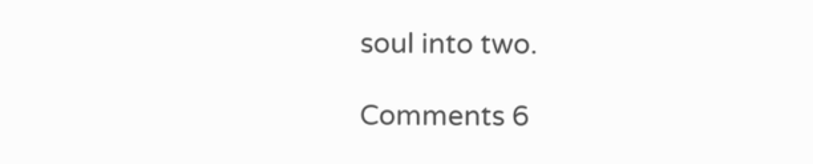soul into two.

Comments 6